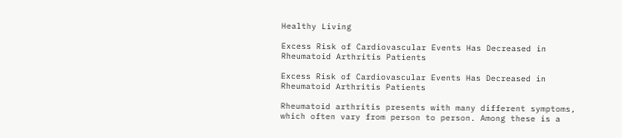Healthy Living

Excess Risk of Cardiovascular Events Has Decreased in Rheumatoid Arthritis Patients

Excess Risk of Cardiovascular Events Has Decreased in Rheumatoid Arthritis Patients

Rheumatoid arthritis presents with many different symptoms, which often vary from person to person. Among these is a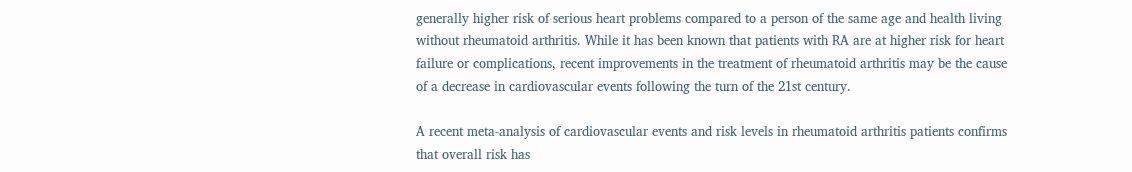generally higher risk of serious heart problems compared to a person of the same age and health living without rheumatoid arthritis. While it has been known that patients with RA are at higher risk for heart failure or complications, recent improvements in the treatment of rheumatoid arthritis may be the cause of a decrease in cardiovascular events following the turn of the 21st century.

A recent meta-analysis of cardiovascular events and risk levels in rheumatoid arthritis patients confirms that overall risk has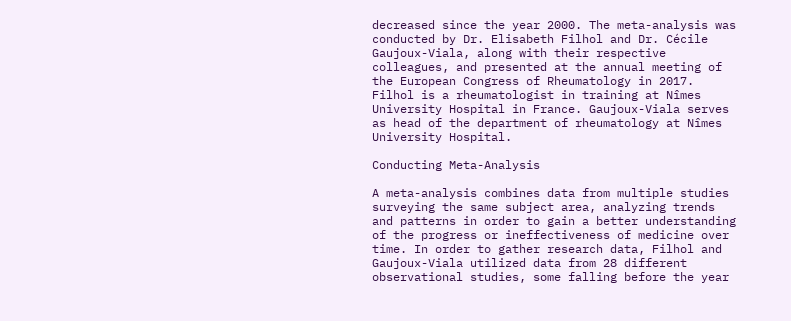decreased since the year 2000. The meta-analysis was conducted by Dr. Elisabeth Filhol and Dr. Cécile Gaujoux-Viala, along with their respective colleagues, and presented at the annual meeting of the European Congress of Rheumatology in 2017. Filhol is a rheumatologist in training at Nîmes University Hospital in France. Gaujoux-Viala serves as head of the department of rheumatology at Nîmes University Hospital.

Conducting Meta-Analysis

A meta-analysis combines data from multiple studies surveying the same subject area, analyzing trends and patterns in order to gain a better understanding of the progress or ineffectiveness of medicine over time. In order to gather research data, Filhol and Gaujoux-Viala utilized data from 28 different observational studies, some falling before the year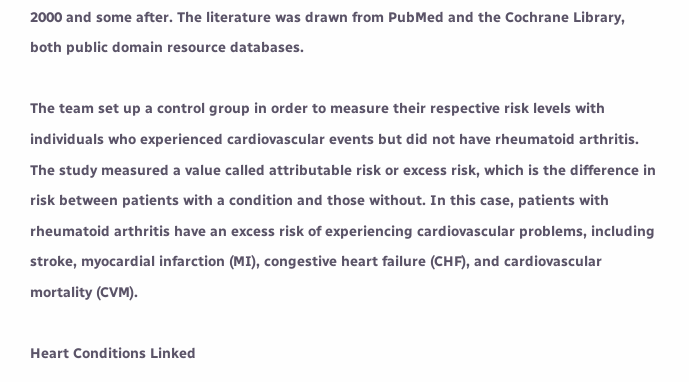2000 and some after. The literature was drawn from PubMed and the Cochrane Library, both public domain resource databases.

The team set up a control group in order to measure their respective risk levels with individuals who experienced cardiovascular events but did not have rheumatoid arthritis. The study measured a value called attributable risk or excess risk, which is the difference in risk between patients with a condition and those without. In this case, patients with rheumatoid arthritis have an excess risk of experiencing cardiovascular problems, including stroke, myocardial infarction (MI), congestive heart failure (CHF), and cardiovascular mortality (CVM).

Heart Conditions Linked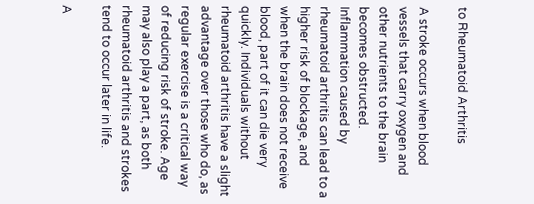to Rheumatoid Arthritis

A stroke occurs when blood vessels that carry oxygen and other nutrients to the brain becomes obstructed. Inflammation caused by rheumatoid arthritis can lead to a higher risk of blockage, and when the brain does not receive blood, part of it can die very quickly. Individuals without rheumatoid arthritis have a slight advantage over those who do, as regular exercise is a critical way of reducing risk of stroke. Age may also play a part, as both rheumatoid arthritis and strokes tend to occur later in life.

A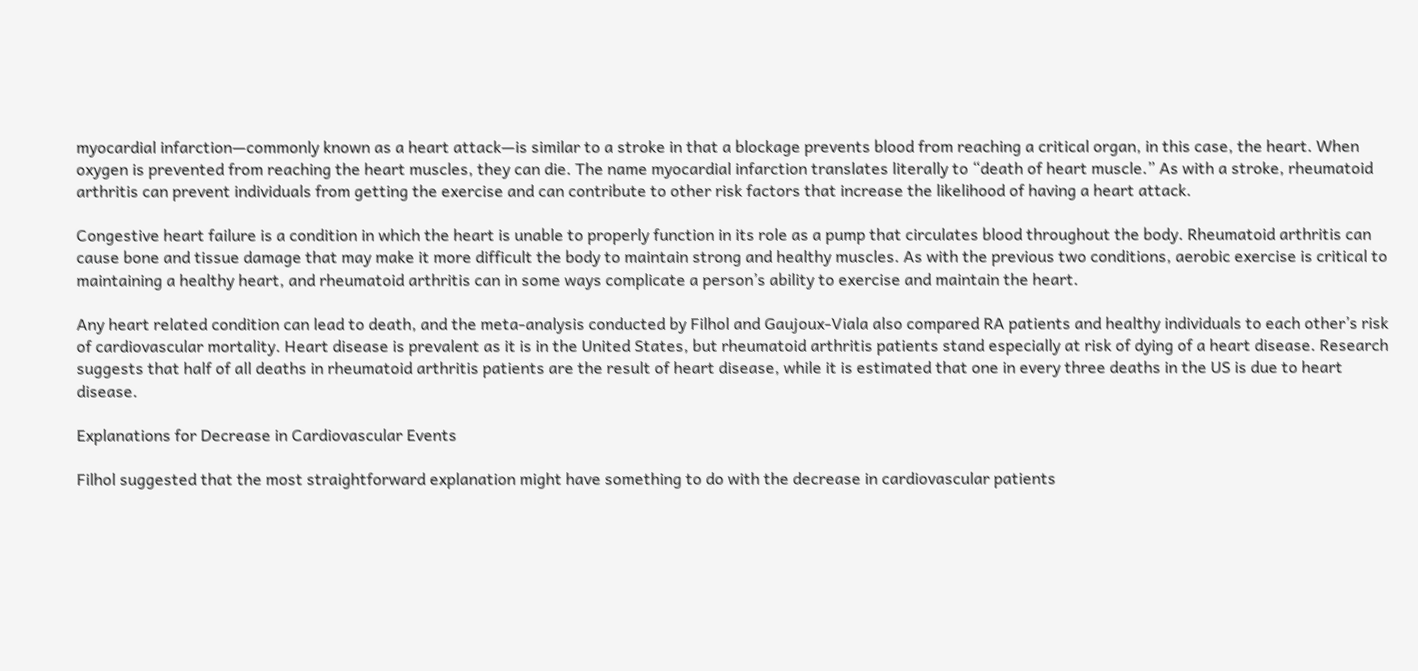myocardial infarction—commonly known as a heart attack—is similar to a stroke in that a blockage prevents blood from reaching a critical organ, in this case, the heart. When oxygen is prevented from reaching the heart muscles, they can die. The name myocardial infarction translates literally to “death of heart muscle.” As with a stroke, rheumatoid arthritis can prevent individuals from getting the exercise and can contribute to other risk factors that increase the likelihood of having a heart attack.

Congestive heart failure is a condition in which the heart is unable to properly function in its role as a pump that circulates blood throughout the body. Rheumatoid arthritis can cause bone and tissue damage that may make it more difficult the body to maintain strong and healthy muscles. As with the previous two conditions, aerobic exercise is critical to maintaining a healthy heart, and rheumatoid arthritis can in some ways complicate a person’s ability to exercise and maintain the heart.

Any heart related condition can lead to death, and the meta-analysis conducted by Filhol and Gaujoux-Viala also compared RA patients and healthy individuals to each other’s risk of cardiovascular mortality. Heart disease is prevalent as it is in the United States, but rheumatoid arthritis patients stand especially at risk of dying of a heart disease. Research suggests that half of all deaths in rheumatoid arthritis patients are the result of heart disease, while it is estimated that one in every three deaths in the US is due to heart disease.

Explanations for Decrease in Cardiovascular Events

Filhol suggested that the most straightforward explanation might have something to do with the decrease in cardiovascular patients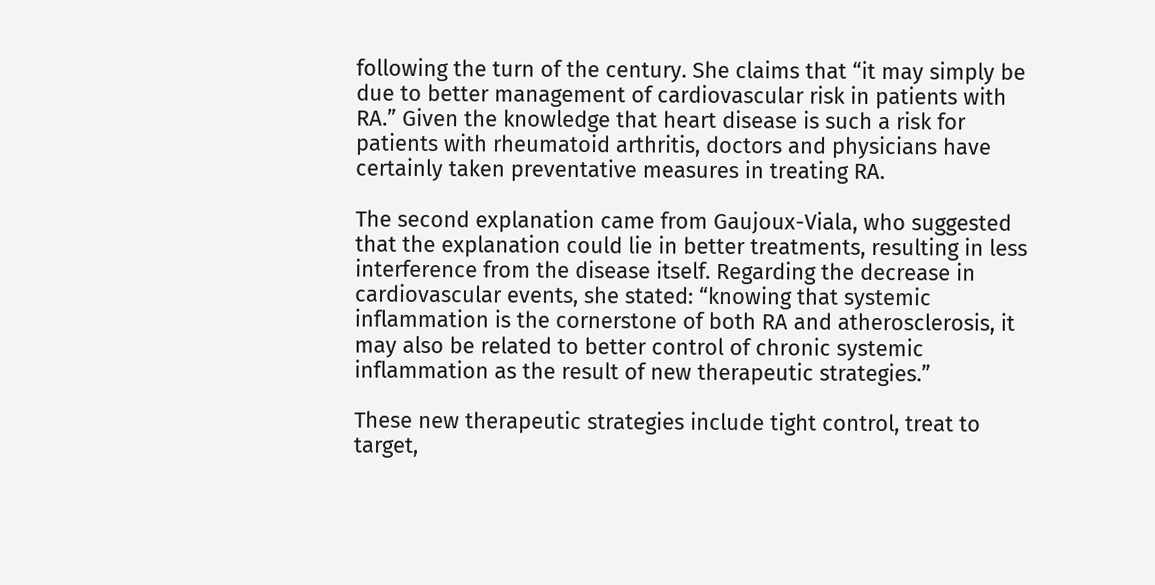following the turn of the century. She claims that “it may simply be due to better management of cardiovascular risk in patients with RA.” Given the knowledge that heart disease is such a risk for patients with rheumatoid arthritis, doctors and physicians have certainly taken preventative measures in treating RA.

The second explanation came from Gaujoux-Viala, who suggested that the explanation could lie in better treatments, resulting in less interference from the disease itself. Regarding the decrease in cardiovascular events, she stated: “knowing that systemic inflammation is the cornerstone of both RA and atherosclerosis, it may also be related to better control of chronic systemic inflammation as the result of new therapeutic strategies.”

These new therapeutic strategies include tight control, treat to target,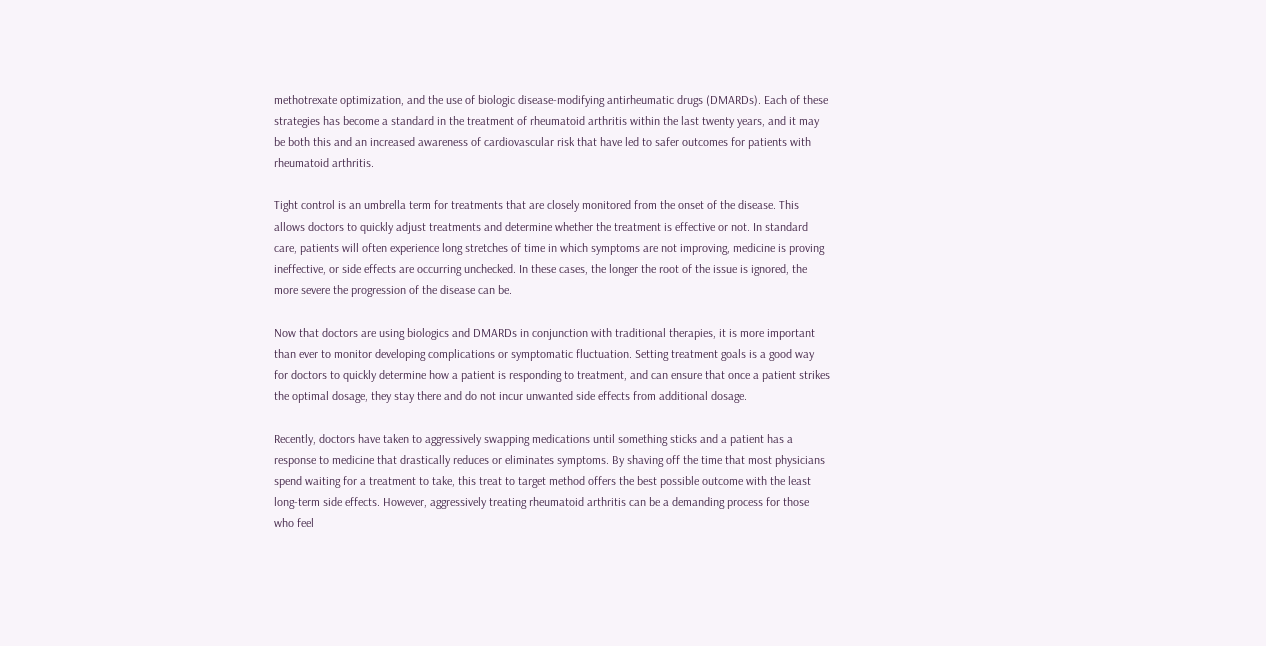methotrexate optimization, and the use of biologic disease-modifying antirheumatic drugs (DMARDs). Each of these strategies has become a standard in the treatment of rheumatoid arthritis within the last twenty years, and it may be both this and an increased awareness of cardiovascular risk that have led to safer outcomes for patients with rheumatoid arthritis.

Tight control is an umbrella term for treatments that are closely monitored from the onset of the disease. This allows doctors to quickly adjust treatments and determine whether the treatment is effective or not. In standard care, patients will often experience long stretches of time in which symptoms are not improving, medicine is proving ineffective, or side effects are occurring unchecked. In these cases, the longer the root of the issue is ignored, the more severe the progression of the disease can be.

Now that doctors are using biologics and DMARDs in conjunction with traditional therapies, it is more important than ever to monitor developing complications or symptomatic fluctuation. Setting treatment goals is a good way for doctors to quickly determine how a patient is responding to treatment, and can ensure that once a patient strikes the optimal dosage, they stay there and do not incur unwanted side effects from additional dosage.

Recently, doctors have taken to aggressively swapping medications until something sticks and a patient has a response to medicine that drastically reduces or eliminates symptoms. By shaving off the time that most physicians spend waiting for a treatment to take, this treat to target method offers the best possible outcome with the least long-term side effects. However, aggressively treating rheumatoid arthritis can be a demanding process for those who feel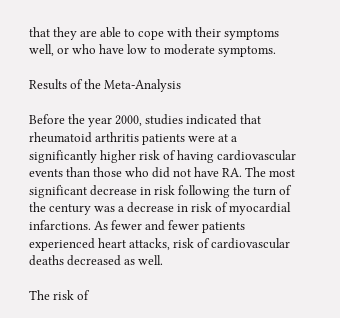that they are able to cope with their symptoms well, or who have low to moderate symptoms.

Results of the Meta-Analysis

Before the year 2000, studies indicated that rheumatoid arthritis patients were at a significantly higher risk of having cardiovascular events than those who did not have RA. The most significant decrease in risk following the turn of the century was a decrease in risk of myocardial infarctions. As fewer and fewer patients experienced heart attacks, risk of cardiovascular deaths decreased as well.

The risk of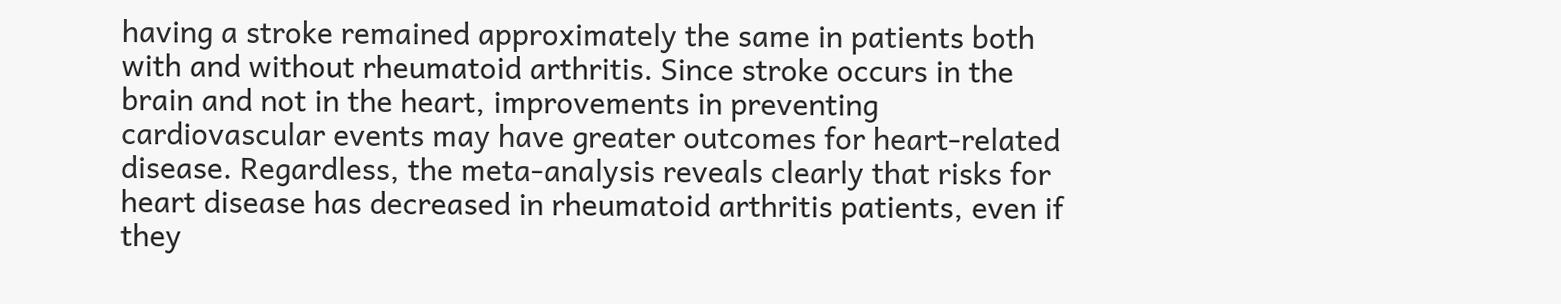having a stroke remained approximately the same in patients both with and without rheumatoid arthritis. Since stroke occurs in the brain and not in the heart, improvements in preventing cardiovascular events may have greater outcomes for heart-related disease. Regardless, the meta-analysis reveals clearly that risks for heart disease has decreased in rheumatoid arthritis patients, even if they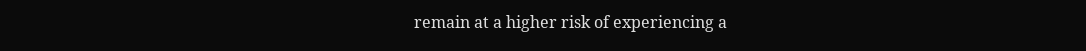remain at a higher risk of experiencing a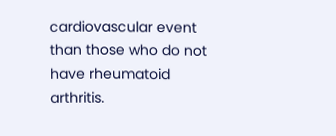cardiovascular event than those who do not have rheumatoid arthritis.